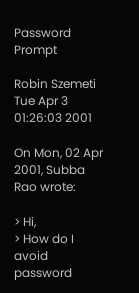Password Prompt

Robin Szemeti
Tue Apr 3 01:26:03 2001

On Mon, 02 Apr 2001, Subba Rao wrote:

> Hi,
> How do I avoid password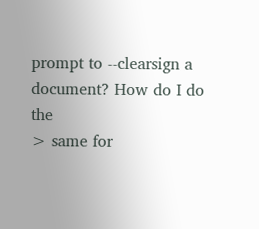prompt to --clearsign a document? How do I do the
> same for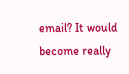email? It would become really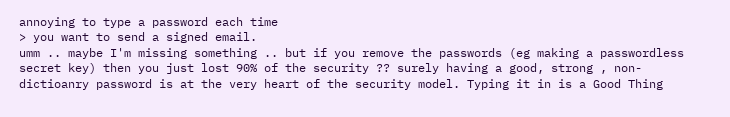annoying to type a password each time
> you want to send a signed email.
umm .. maybe I'm missing something .. but if you remove the passwords (eg making a passwordless secret key) then you just lost 90% of the security ?? surely having a good, strong , non-dictioanry password is at the very heart of the security model. Typing it in is a Good Thing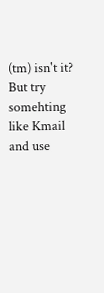(tm) isn't it? But try somehting like Kmail and use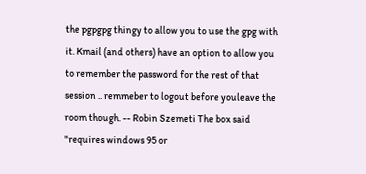the pgpgpg thingy to allow you to use the gpg with it. Kmail (and others) have an option to allow you to remember the password for the rest of that session .. remmeber to logout before youleave the room though. -- Robin Szemeti The box said "requires windows 95 or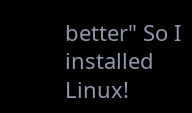better" So I installed Linux!